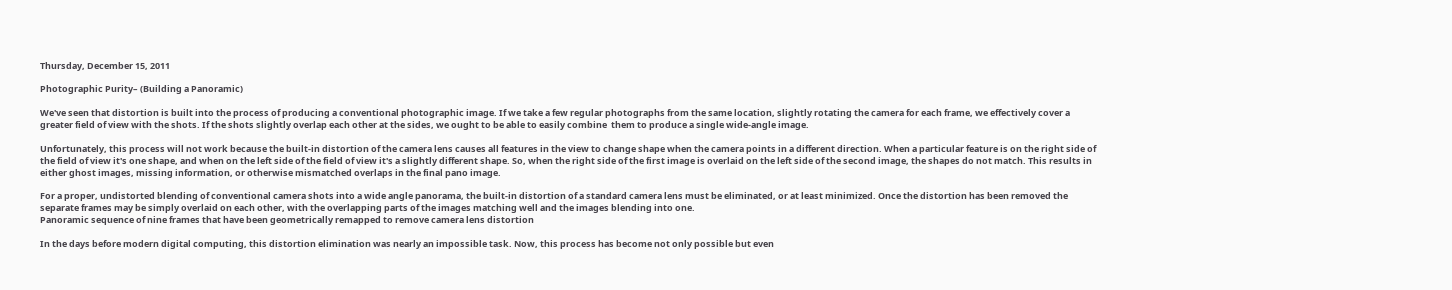Thursday, December 15, 2011

Photographic Purity– (Building a Panoramic)

We've seen that distortion is built into the process of producing a conventional photographic image. If we take a few regular photographs from the same location, slightly rotating the camera for each frame, we effectively cover a greater field of view with the shots. If the shots slightly overlap each other at the sides, we ought to be able to easily combine  them to produce a single wide-angle image.

Unfortunately, this process will not work because the built-in distortion of the camera lens causes all features in the view to change shape when the camera points in a different direction. When a particular feature is on the right side of the field of view it's one shape, and when on the left side of the field of view it's a slightly different shape. So, when the right side of the first image is overlaid on the left side of the second image, the shapes do not match. This results in either ghost images, missing information, or otherwise mismatched overlaps in the final pano image.

For a proper, undistorted blending of conventional camera shots into a wide angle panorama, the built-in distortion of a standard camera lens must be eliminated, or at least minimized. Once the distortion has been removed the separate frames may be simply overlaid on each other, with the overlapping parts of the images matching well and the images blending into one.
Panoramic sequence of nine frames that have been geometrically remapped to remove camera lens distortion

In the days before modern digital computing, this distortion elimination was nearly an impossible task. Now, this process has become not only possible but even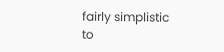fairly simplistic to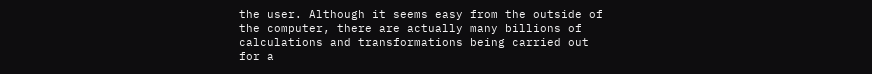the user. Although it seems easy from the outside of the computer, there are actually many billions of calculations and transformations being carried out for a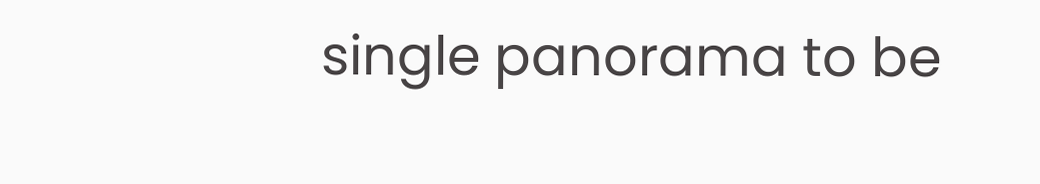single panorama to be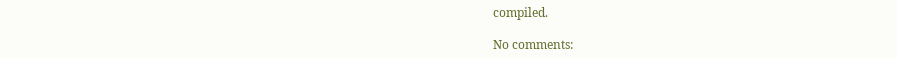compiled.

No comments: